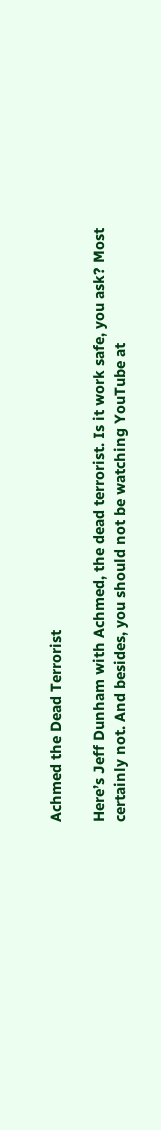Achmed the Dead Terrorist

Here’s Jeff Dunham with Achmed, the dead terrorist. Is it work safe, you ask? Most certainly not. And besides, you should not be watching YouTube at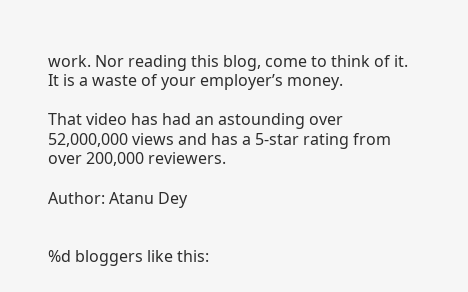work. Nor reading this blog, come to think of it. It is a waste of your employer’s money.

That video has had an astounding over 52,000,000 views and has a 5-star rating from over 200,000 reviewers.

Author: Atanu Dey


%d bloggers like this: